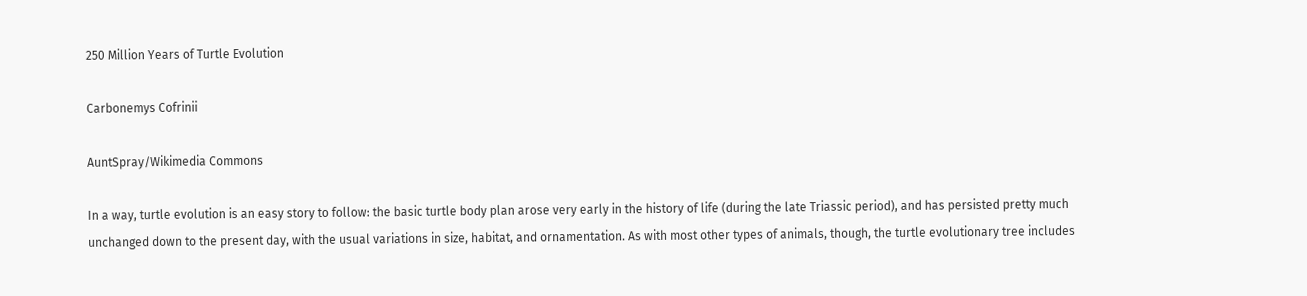250 Million Years of Turtle Evolution

Carbonemys Cofrinii

AuntSpray/Wikimedia Commons

In a way, turtle evolution is an easy story to follow: the basic turtle body plan arose very early in the history of life (during the late Triassic period), and has persisted pretty much unchanged down to the present day, with the usual variations in size, habitat, and ornamentation. As with most other types of animals, though, the turtle evolutionary tree includes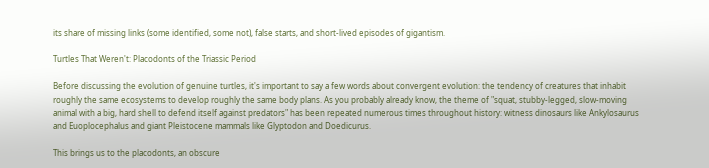its share of missing links (some identified, some not), false starts, and short-lived episodes of gigantism.

Turtles That Weren't: Placodonts of the Triassic Period

Before discussing the evolution of genuine turtles, it's important to say a few words about convergent evolution: the tendency of creatures that inhabit roughly the same ecosystems to develop roughly the same body plans. As you probably already know, the theme of "squat, stubby-legged, slow-moving animal with a big, hard shell to defend itself against predators" has been repeated numerous times throughout history: witness dinosaurs like Ankylosaurus and Euoplocephalus and giant Pleistocene mammals like Glyptodon and Doedicurus.

This brings us to the placodonts, an obscure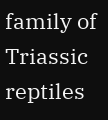family of Triassic reptiles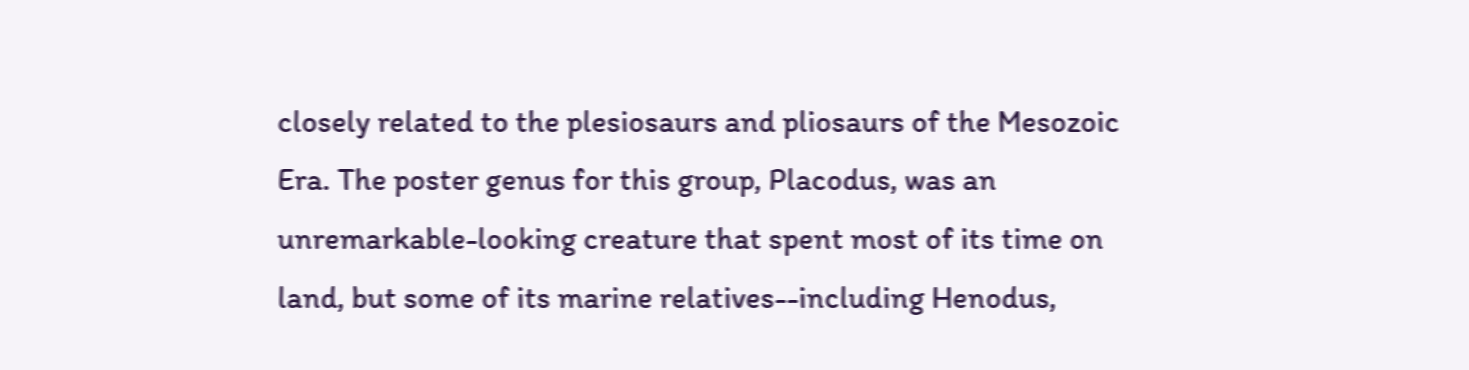closely related to the plesiosaurs and pliosaurs of the Mesozoic Era. The poster genus for this group, Placodus, was an unremarkable-looking creature that spent most of its time on land, but some of its marine relatives--including Henodus,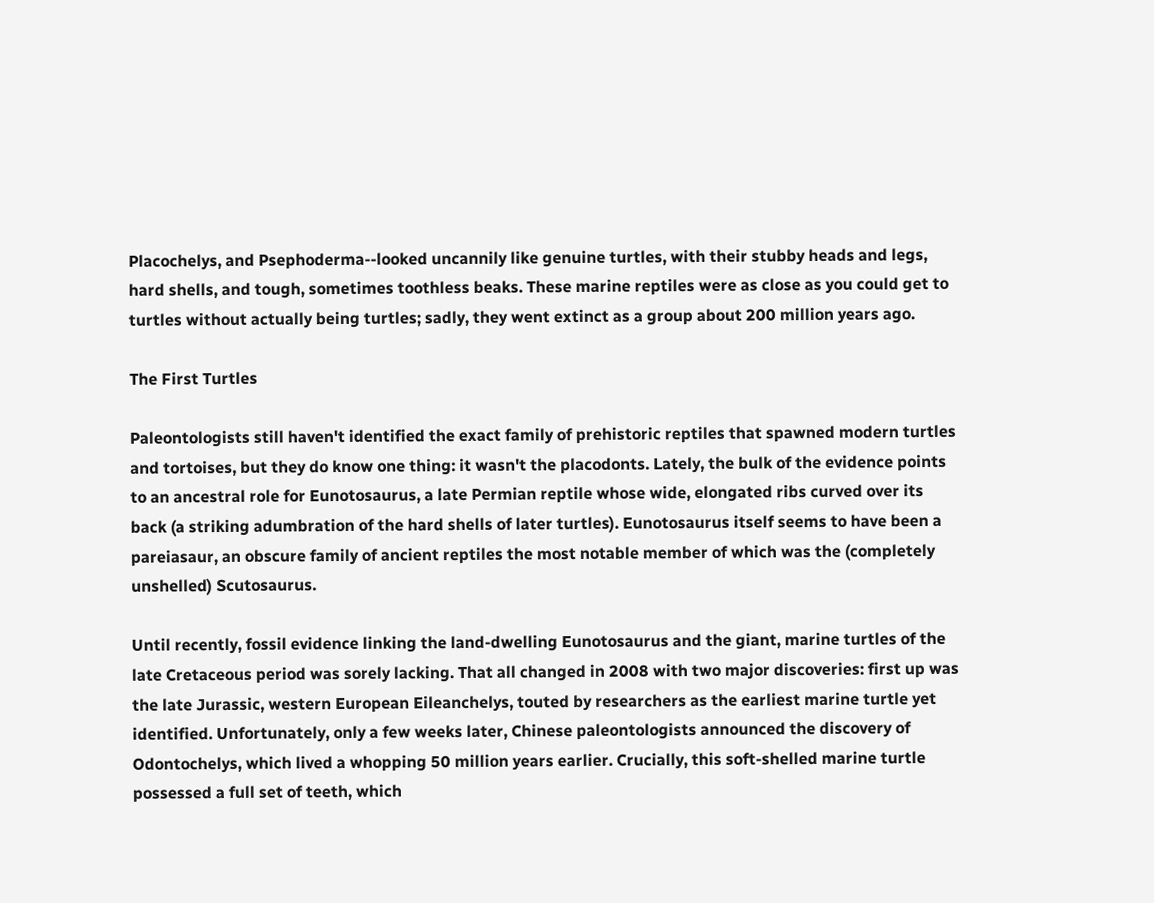Placochelys, and Psephoderma--looked uncannily like genuine turtles, with their stubby heads and legs, hard shells, and tough, sometimes toothless beaks. These marine reptiles were as close as you could get to turtles without actually being turtles; sadly, they went extinct as a group about 200 million years ago.

The First Turtles

Paleontologists still haven't identified the exact family of prehistoric reptiles that spawned modern turtles and tortoises, but they do know one thing: it wasn't the placodonts. Lately, the bulk of the evidence points to an ancestral role for Eunotosaurus, a late Permian reptile whose wide, elongated ribs curved over its back (a striking adumbration of the hard shells of later turtles). Eunotosaurus itself seems to have been a pareiasaur, an obscure family of ancient reptiles the most notable member of which was the (completely unshelled) Scutosaurus.

Until recently, fossil evidence linking the land-dwelling Eunotosaurus and the giant, marine turtles of the late Cretaceous period was sorely lacking. That all changed in 2008 with two major discoveries: first up was the late Jurassic, western European Eileanchelys, touted by researchers as the earliest marine turtle yet identified. Unfortunately, only a few weeks later, Chinese paleontologists announced the discovery of Odontochelys, which lived a whopping 50 million years earlier. Crucially, this soft-shelled marine turtle possessed a full set of teeth, which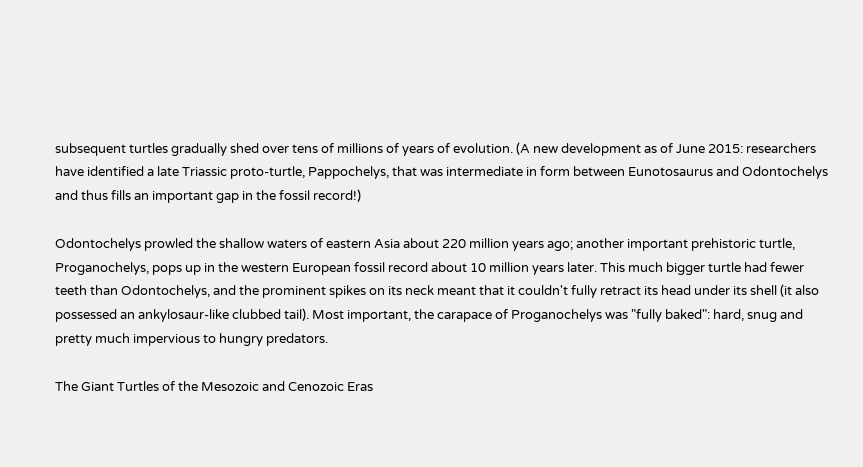subsequent turtles gradually shed over tens of millions of years of evolution. (A new development as of June 2015: researchers have identified a late Triassic proto-turtle, Pappochelys, that was intermediate in form between Eunotosaurus and Odontochelys and thus fills an important gap in the fossil record!)

Odontochelys prowled the shallow waters of eastern Asia about 220 million years ago; another important prehistoric turtle, Proganochelys, pops up in the western European fossil record about 10 million years later. This much bigger turtle had fewer teeth than Odontochelys, and the prominent spikes on its neck meant that it couldn't fully retract its head under its shell (it also possessed an ankylosaur-like clubbed tail). Most important, the carapace of Proganochelys was "fully baked": hard, snug and pretty much impervious to hungry predators.

The Giant Turtles of the Mesozoic and Cenozoic Eras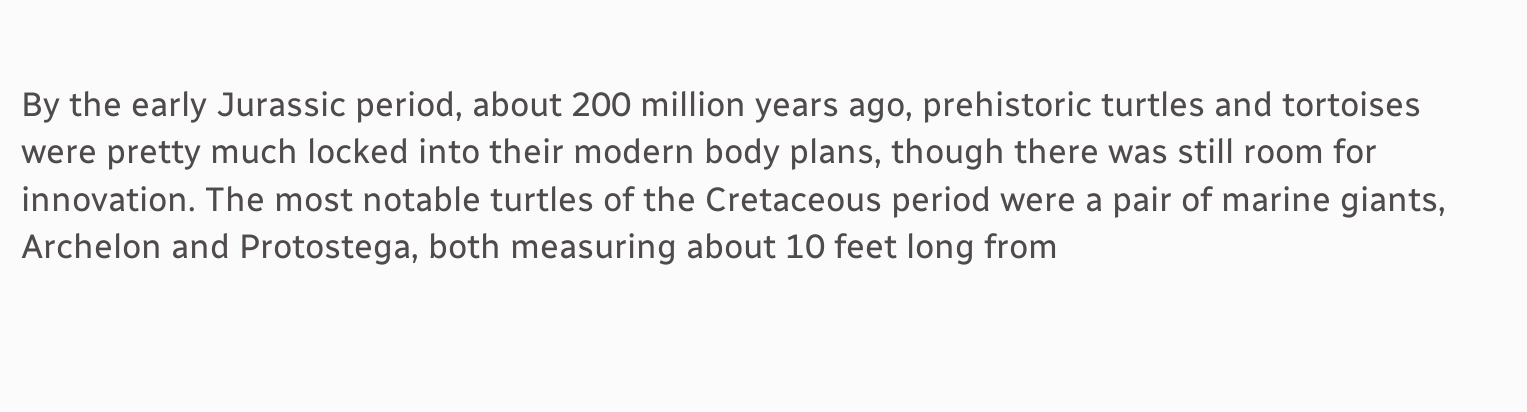By the early Jurassic period, about 200 million years ago, prehistoric turtles and tortoises were pretty much locked into their modern body plans, though there was still room for innovation. The most notable turtles of the Cretaceous period were a pair of marine giants, Archelon and Protostega, both measuring about 10 feet long from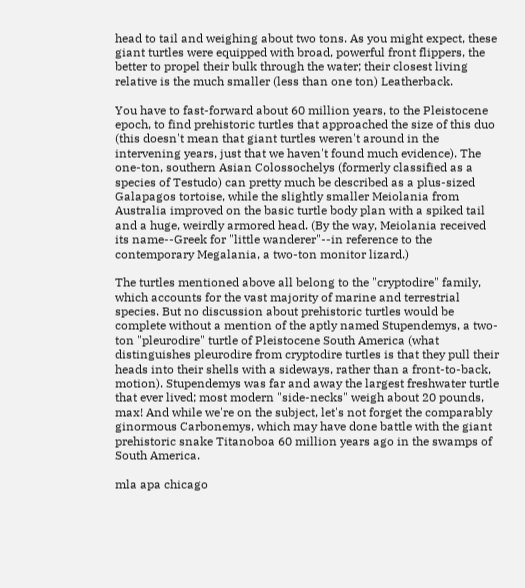head to tail and weighing about two tons. As you might expect, these giant turtles were equipped with broad, powerful front flippers, the better to propel their bulk through the water; their closest living relative is the much smaller (less than one ton) Leatherback.

You have to fast-forward about 60 million years, to the Pleistocene epoch, to find prehistoric turtles that approached the size of this duo (this doesn't mean that giant turtles weren't around in the intervening years, just that we haven't found much evidence). The one-ton, southern Asian Colossochelys (formerly classified as a species of Testudo) can pretty much be described as a plus-sized Galapagos tortoise, while the slightly smaller Meiolania from Australia improved on the basic turtle body plan with a spiked tail and a huge, weirdly armored head. (By the way, Meiolania received its name--Greek for "little wanderer"--in reference to the contemporary Megalania, a two-ton monitor lizard.)

The turtles mentioned above all belong to the "cryptodire" family, which accounts for the vast majority of marine and terrestrial species. But no discussion about prehistoric turtles would be complete without a mention of the aptly named Stupendemys, a two-ton "pleurodire" turtle of Pleistocene South America (what distinguishes pleurodire from cryptodire turtles is that they pull their heads into their shells with a sideways, rather than a front-to-back, motion). Stupendemys was far and away the largest freshwater turtle that ever lived; most modern "side-necks" weigh about 20 pounds, max! And while we're on the subject, let's not forget the comparably ginormous Carbonemys, which may have done battle with the giant prehistoric snake Titanoboa 60 million years ago in the swamps of South America.

mla apa chicago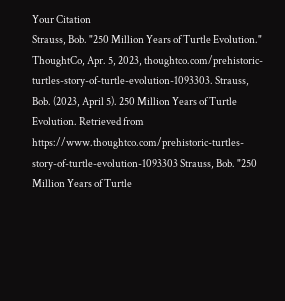Your Citation
Strauss, Bob. "250 Million Years of Turtle Evolution." ThoughtCo, Apr. 5, 2023, thoughtco.com/prehistoric-turtles-story-of-turtle-evolution-1093303. Strauss, Bob. (2023, April 5). 250 Million Years of Turtle Evolution. Retrieved from https://www.thoughtco.com/prehistoric-turtles-story-of-turtle-evolution-1093303 Strauss, Bob. "250 Million Years of Turtle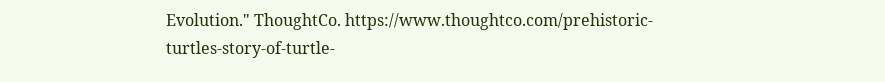Evolution." ThoughtCo. https://www.thoughtco.com/prehistoric-turtles-story-of-turtle-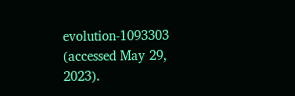evolution-1093303 (accessed May 29, 2023).